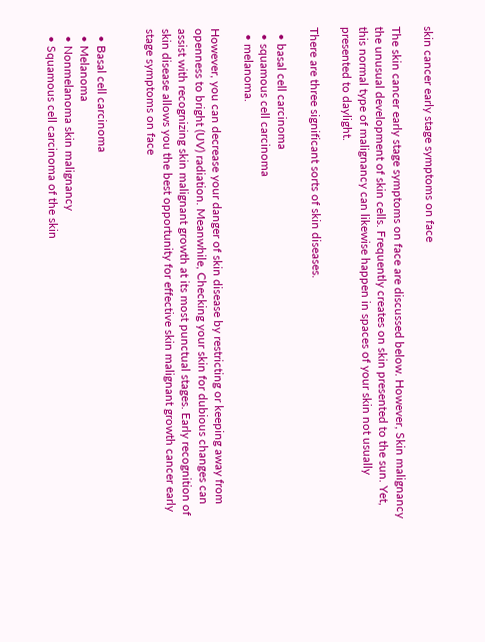skin cancer early stage symptoms on face

The skin cancer early stage symptoms on face are discussed below. However, Skin malignancy the unusual development of skin cells. Frequently creates on skin presented to the sun. Yet, this normal type of malignancy can likewise happen in spaces of your skin not usually presented to daylight.

There are three significant sorts of skin diseases.

  • basal cell carcinoma
  • squamous cell carcinoma
  • melanoma.

However, you can decrease your danger of skin disease by restricting or keeping away from openness to bright (UV) radiation. Meanwhile, Checking your skin for dubious changes can assist with recognizing skin malignant growth at its most punctual stages. Early recognition of skin disease allows you the best opportunity for effective skin malignant growth cancer early stage symptoms on face


  • Basal cell carcinoma
  • Melanoma
  • Nonmelanoma skin malignancy
  • Squamous cell carcinoma of the skin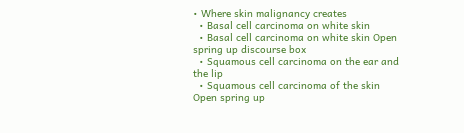• Where skin malignancy creates
  • Basal cell carcinoma on white skin
  • Basal cell carcinoma on white skin Open spring up discourse box
  • Squamous cell carcinoma on the ear and the lip
  • Squamous cell carcinoma of the skin Open spring up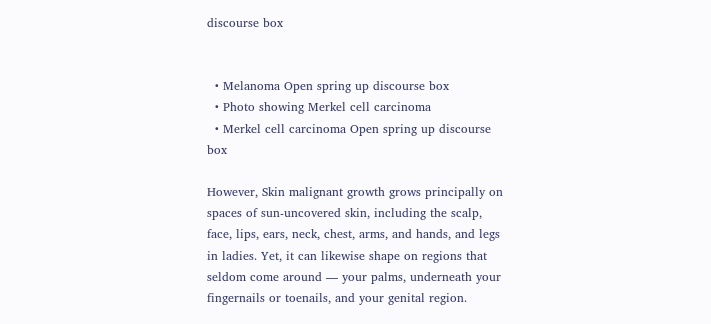discourse box


  • Melanoma Open spring up discourse box
  • Photo showing Merkel cell carcinoma
  • Merkel cell carcinoma Open spring up discourse box

However, Skin malignant growth grows principally on spaces of sun-uncovered skin, including the scalp, face, lips, ears, neck, chest, arms, and hands, and legs in ladies. Yet, it can likewise shape on regions that seldom come around — your palms, underneath your fingernails or toenails, and your genital region.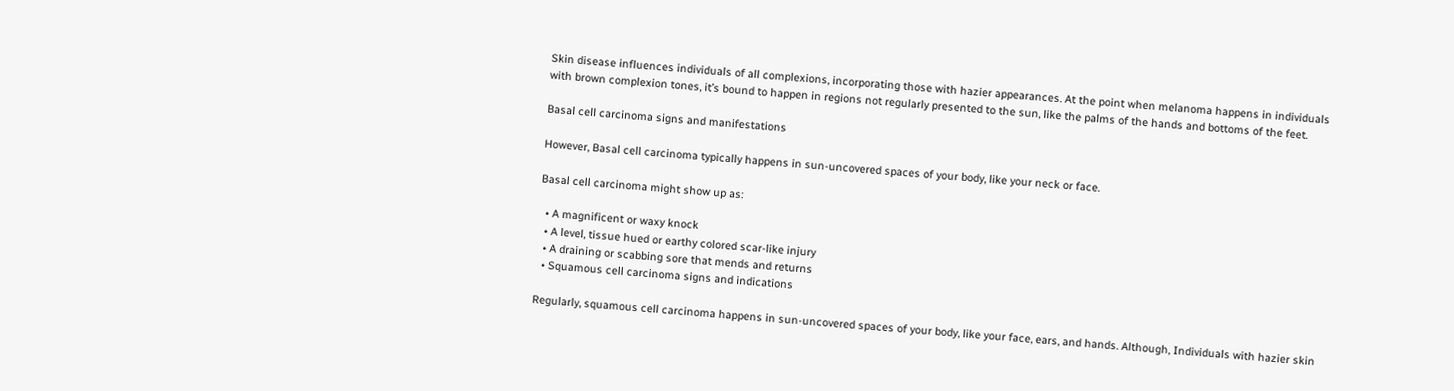Skin disease influences individuals of all complexions, incorporating those with hazier appearances. At the point when melanoma happens in individuals with brown complexion tones, it’s bound to happen in regions not regularly presented to the sun, like the palms of the hands and bottoms of the feet.

Basal cell carcinoma signs and manifestations

However, Basal cell carcinoma typically happens in sun-uncovered spaces of your body, like your neck or face.

Basal cell carcinoma might show up as:

  • A magnificent or waxy knock
  • A level, tissue hued or earthy colored scar-like injury
  • A draining or scabbing sore that mends and returns
  • Squamous cell carcinoma signs and indications

Regularly, squamous cell carcinoma happens in sun-uncovered spaces of your body, like your face, ears, and hands. Although, Individuals with hazier skin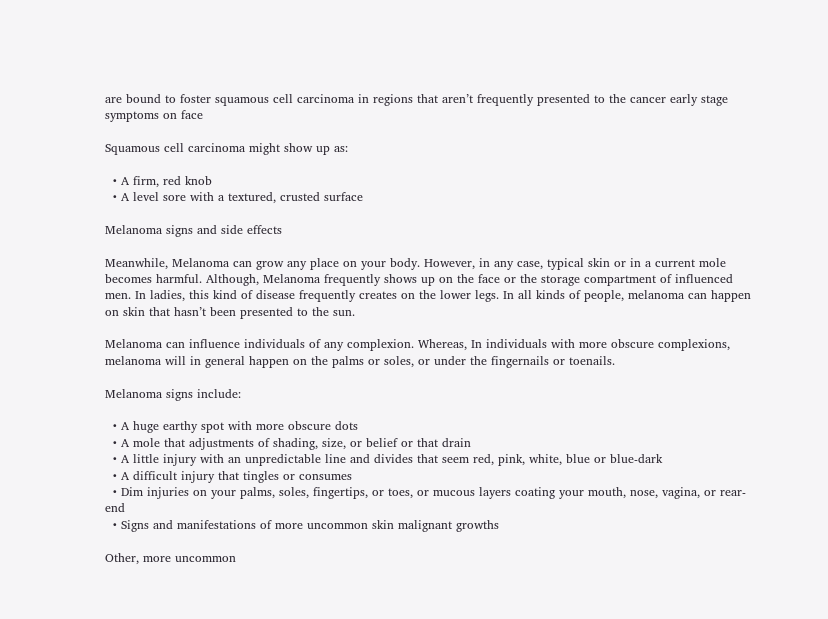are bound to foster squamous cell carcinoma in regions that aren’t frequently presented to the cancer early stage symptoms on face

Squamous cell carcinoma might show up as:

  • A firm, red knob
  • A level sore with a textured, crusted surface

Melanoma signs and side effects

Meanwhile, Melanoma can grow any place on your body. However, in any case, typical skin or in a current mole becomes harmful. Although, Melanoma frequently shows up on the face or the storage compartment of influenced men. In ladies, this kind of disease frequently creates on the lower legs. In all kinds of people, melanoma can happen on skin that hasn’t been presented to the sun.

Melanoma can influence individuals of any complexion. Whereas, In individuals with more obscure complexions, melanoma will in general happen on the palms or soles, or under the fingernails or toenails.

Melanoma signs include:

  • A huge earthy spot with more obscure dots
  • A mole that adjustments of shading, size, or belief or that drain
  • A little injury with an unpredictable line and divides that seem red, pink, white, blue or blue-dark
  • A difficult injury that tingles or consumes
  • Dim injuries on your palms, soles, fingertips, or toes, or mucous layers coating your mouth, nose, vagina, or rear-end
  • Signs and manifestations of more uncommon skin malignant growths

Other, more uncommon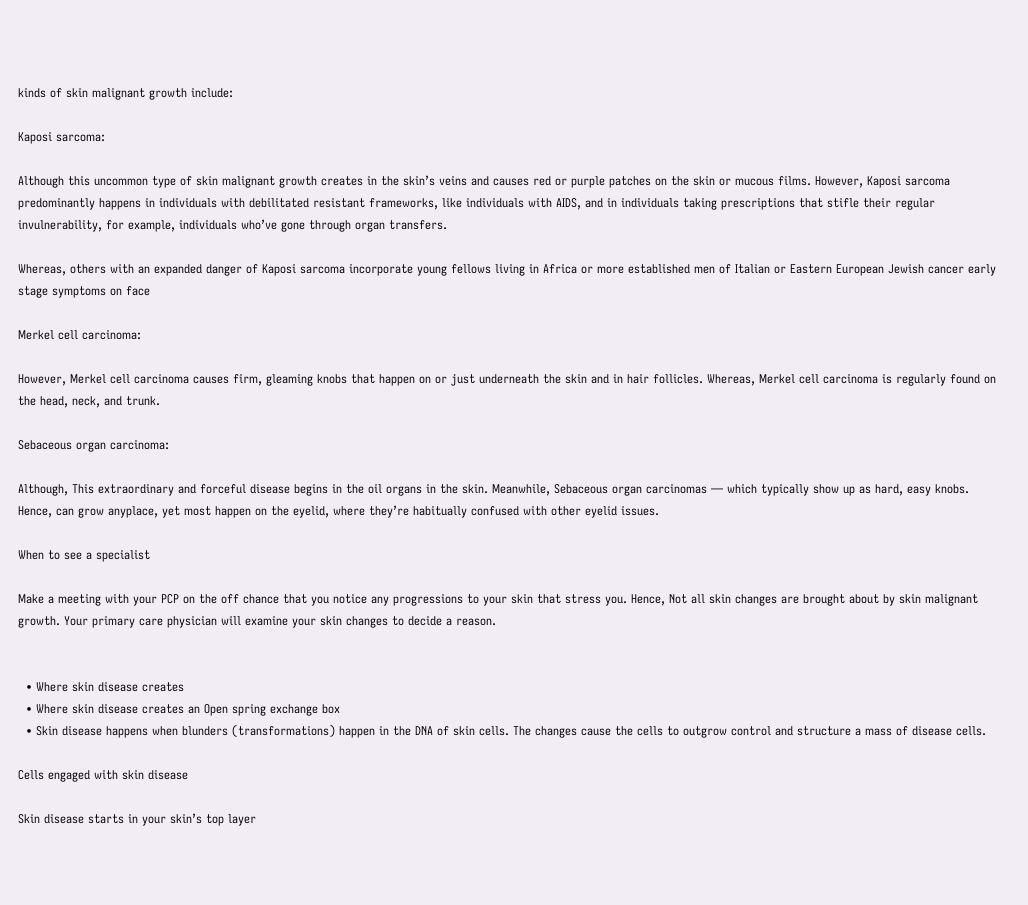kinds of skin malignant growth include:

Kaposi sarcoma:

Although this uncommon type of skin malignant growth creates in the skin’s veins and causes red or purple patches on the skin or mucous films. However, Kaposi sarcoma predominantly happens in individuals with debilitated resistant frameworks, like individuals with AIDS, and in individuals taking prescriptions that stifle their regular invulnerability, for example, individuals who’ve gone through organ transfers.

Whereas, others with an expanded danger of Kaposi sarcoma incorporate young fellows living in Africa or more established men of Italian or Eastern European Jewish cancer early stage symptoms on face

Merkel cell carcinoma:

However, Merkel cell carcinoma causes firm, gleaming knobs that happen on or just underneath the skin and in hair follicles. Whereas, Merkel cell carcinoma is regularly found on the head, neck, and trunk.

Sebaceous organ carcinoma:

Although, This extraordinary and forceful disease begins in the oil organs in the skin. Meanwhile, Sebaceous organ carcinomas — which typically show up as hard, easy knobs. Hence, can grow anyplace, yet most happen on the eyelid, where they’re habitually confused with other eyelid issues.

When to see a specialist

Make a meeting with your PCP on the off chance that you notice any progressions to your skin that stress you. Hence, Not all skin changes are brought about by skin malignant growth. Your primary care physician will examine your skin changes to decide a reason.


  • Where skin disease creates
  • Where skin disease creates an Open spring exchange box
  • Skin disease happens when blunders (transformations) happen in the DNA of skin cells. The changes cause the cells to outgrow control and structure a mass of disease cells.

Cells engaged with skin disease

Skin disease starts in your skin’s top layer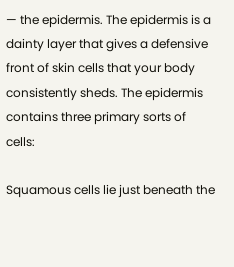— the epidermis. The epidermis is a dainty layer that gives a defensive front of skin cells that your body consistently sheds. The epidermis contains three primary sorts of cells:

Squamous cells lie just beneath the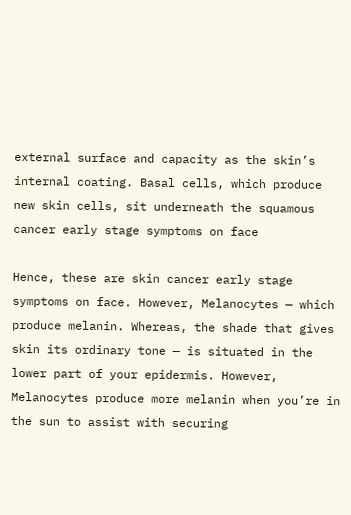external surface and capacity as the skin’s internal coating. Basal cells, which produce new skin cells, sit underneath the squamous cancer early stage symptoms on face

Hence, these are skin cancer early stage symptoms on face. However, Melanocytes — which produce melanin. Whereas, the shade that gives skin its ordinary tone — is situated in the lower part of your epidermis. However, Melanocytes produce more melanin when you’re in the sun to assist with securing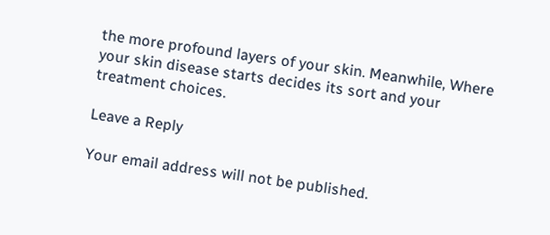the more profound layers of your skin. Meanwhile, Where your skin disease starts decides its sort and your treatment choices.

Leave a Reply

Your email address will not be published.